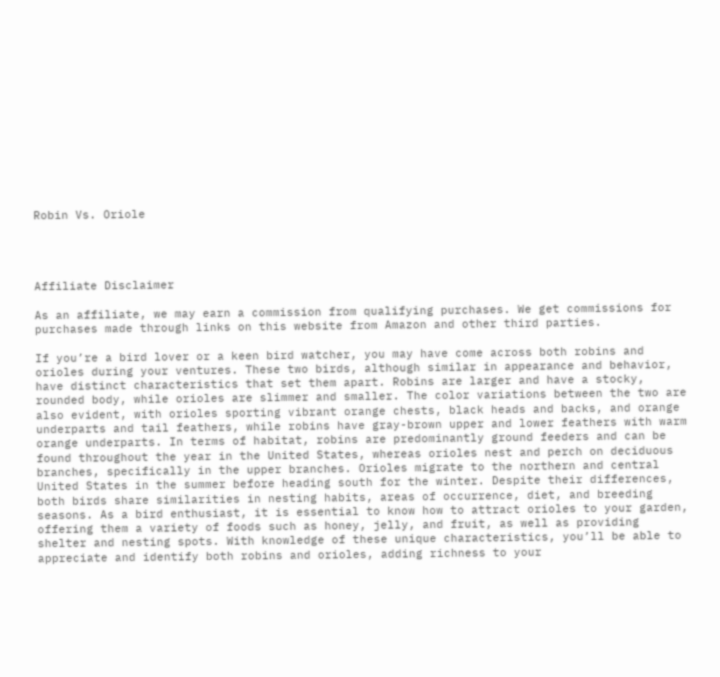Robin Vs. Oriole




Affiliate Disclaimer

As an affiliate, we may earn a commission from qualifying purchases. We get commissions for purchases made through links on this website from Amazon and other third parties.

If you’re a bird lover or a keen bird watcher, you may have come across both robins and orioles during your ventures. These two birds, although similar in appearance and behavior, have distinct characteristics that set them apart. Robins are larger and have a stocky, rounded body, while orioles are slimmer and smaller. The color variations between the two are also evident, with orioles sporting vibrant orange chests, black heads and backs, and orange underparts and tail feathers, while robins have gray-brown upper and lower feathers with warm orange underparts. In terms of habitat, robins are predominantly ground feeders and can be found throughout the year in the United States, whereas orioles nest and perch on deciduous branches, specifically in the upper branches. Orioles migrate to the northern and central United States in the summer before heading south for the winter. Despite their differences, both birds share similarities in nesting habits, areas of occurrence, diet, and breeding seasons. As a bird enthusiast, it is essential to know how to attract orioles to your garden, offering them a variety of foods such as honey, jelly, and fruit, as well as providing shelter and nesting spots. With knowledge of these unique characteristics, you’ll be able to appreciate and identify both robins and orioles, adding richness to your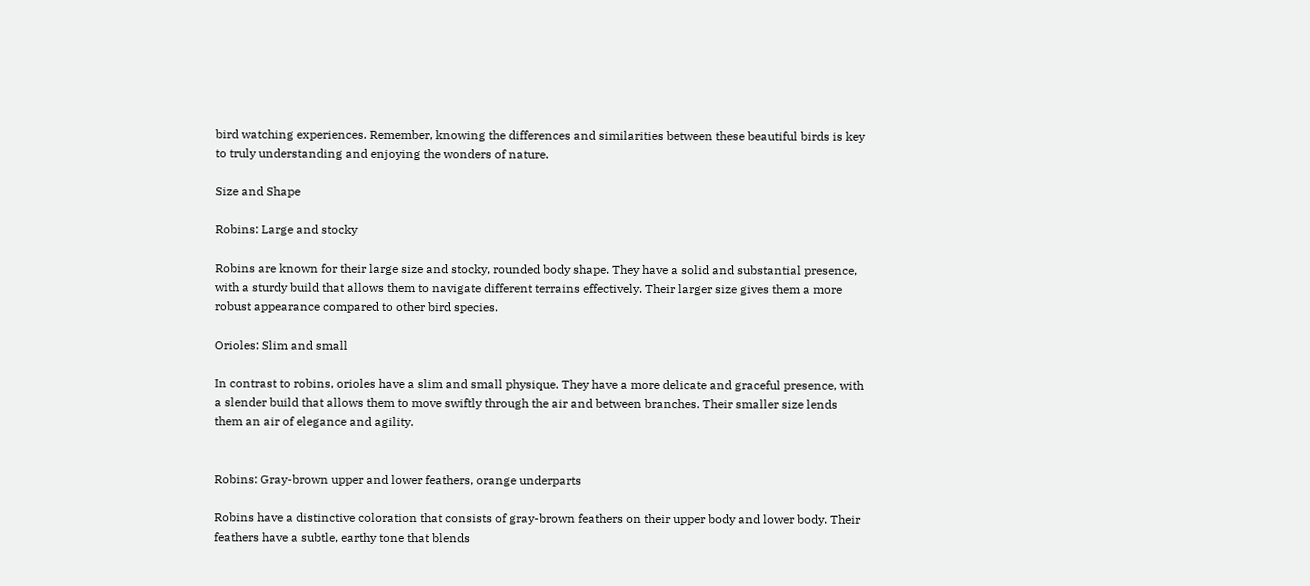bird watching experiences. Remember, knowing the differences and similarities between these beautiful birds is key to truly understanding and enjoying the wonders of nature.

Size and Shape

Robins: Large and stocky

Robins are known for their large size and stocky, rounded body shape. They have a solid and substantial presence, with a sturdy build that allows them to navigate different terrains effectively. Their larger size gives them a more robust appearance compared to other bird species.

Orioles: Slim and small

In contrast to robins, orioles have a slim and small physique. They have a more delicate and graceful presence, with a slender build that allows them to move swiftly through the air and between branches. Their smaller size lends them an air of elegance and agility.


Robins: Gray-brown upper and lower feathers, orange underparts

Robins have a distinctive coloration that consists of gray-brown feathers on their upper body and lower body. Their feathers have a subtle, earthy tone that blends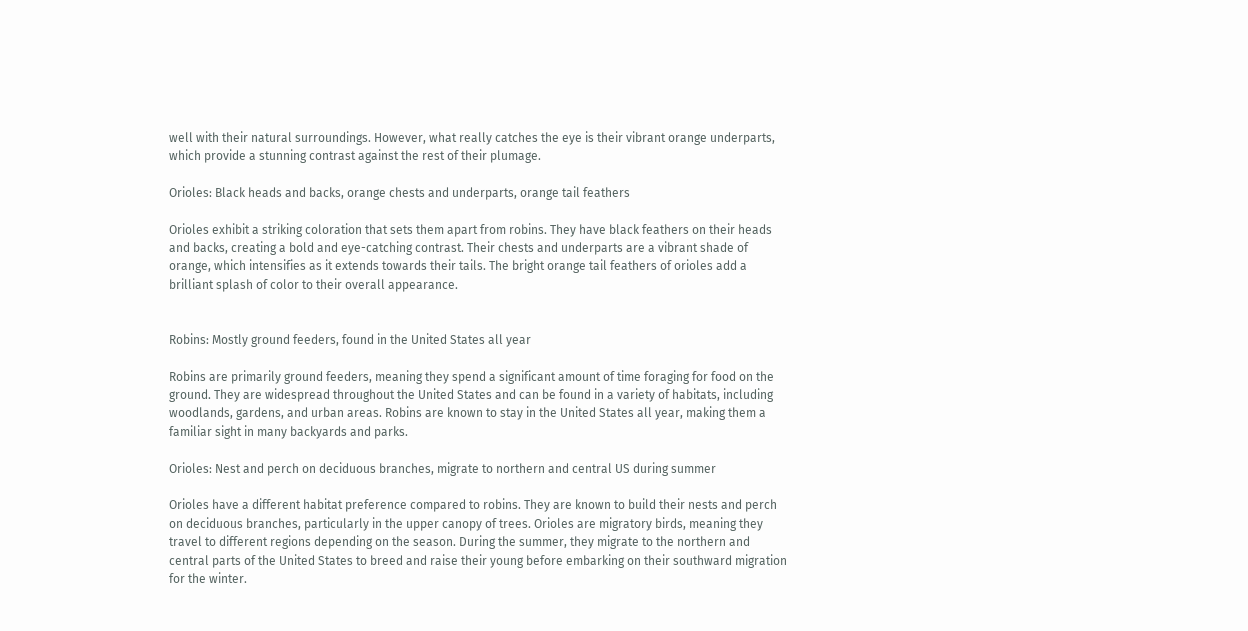well with their natural surroundings. However, what really catches the eye is their vibrant orange underparts, which provide a stunning contrast against the rest of their plumage.

Orioles: Black heads and backs, orange chests and underparts, orange tail feathers

Orioles exhibit a striking coloration that sets them apart from robins. They have black feathers on their heads and backs, creating a bold and eye-catching contrast. Their chests and underparts are a vibrant shade of orange, which intensifies as it extends towards their tails. The bright orange tail feathers of orioles add a brilliant splash of color to their overall appearance.


Robins: Mostly ground feeders, found in the United States all year

Robins are primarily ground feeders, meaning they spend a significant amount of time foraging for food on the ground. They are widespread throughout the United States and can be found in a variety of habitats, including woodlands, gardens, and urban areas. Robins are known to stay in the United States all year, making them a familiar sight in many backyards and parks.

Orioles: Nest and perch on deciduous branches, migrate to northern and central US during summer

Orioles have a different habitat preference compared to robins. They are known to build their nests and perch on deciduous branches, particularly in the upper canopy of trees. Orioles are migratory birds, meaning they travel to different regions depending on the season. During the summer, they migrate to the northern and central parts of the United States to breed and raise their young before embarking on their southward migration for the winter.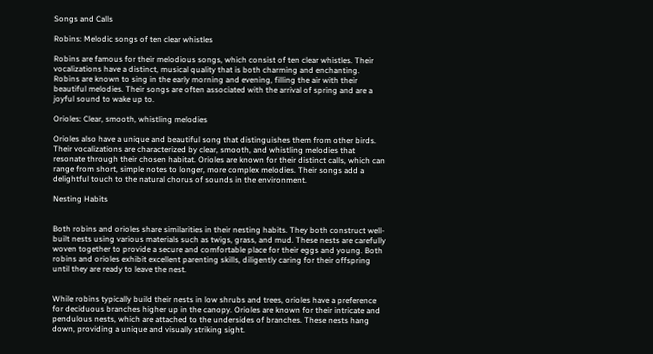Songs and Calls

Robins: Melodic songs of ten clear whistles

Robins are famous for their melodious songs, which consist of ten clear whistles. Their vocalizations have a distinct, musical quality that is both charming and enchanting. Robins are known to sing in the early morning and evening, filling the air with their beautiful melodies. Their songs are often associated with the arrival of spring and are a joyful sound to wake up to.

Orioles: Clear, smooth, whistling melodies

Orioles also have a unique and beautiful song that distinguishes them from other birds. Their vocalizations are characterized by clear, smooth, and whistling melodies that resonate through their chosen habitat. Orioles are known for their distinct calls, which can range from short, simple notes to longer, more complex melodies. Their songs add a delightful touch to the natural chorus of sounds in the environment.

Nesting Habits


Both robins and orioles share similarities in their nesting habits. They both construct well-built nests using various materials such as twigs, grass, and mud. These nests are carefully woven together to provide a secure and comfortable place for their eggs and young. Both robins and orioles exhibit excellent parenting skills, diligently caring for their offspring until they are ready to leave the nest.


While robins typically build their nests in low shrubs and trees, orioles have a preference for deciduous branches higher up in the canopy. Orioles are known for their intricate and pendulous nests, which are attached to the undersides of branches. These nests hang down, providing a unique and visually striking sight.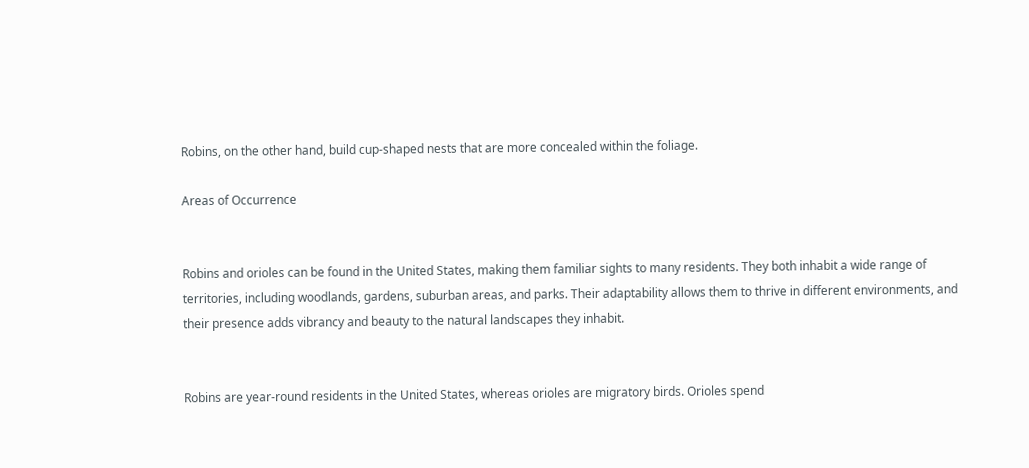Robins, on the other hand, build cup-shaped nests that are more concealed within the foliage.

Areas of Occurrence


Robins and orioles can be found in the United States, making them familiar sights to many residents. They both inhabit a wide range of territories, including woodlands, gardens, suburban areas, and parks. Their adaptability allows them to thrive in different environments, and their presence adds vibrancy and beauty to the natural landscapes they inhabit.


Robins are year-round residents in the United States, whereas orioles are migratory birds. Orioles spend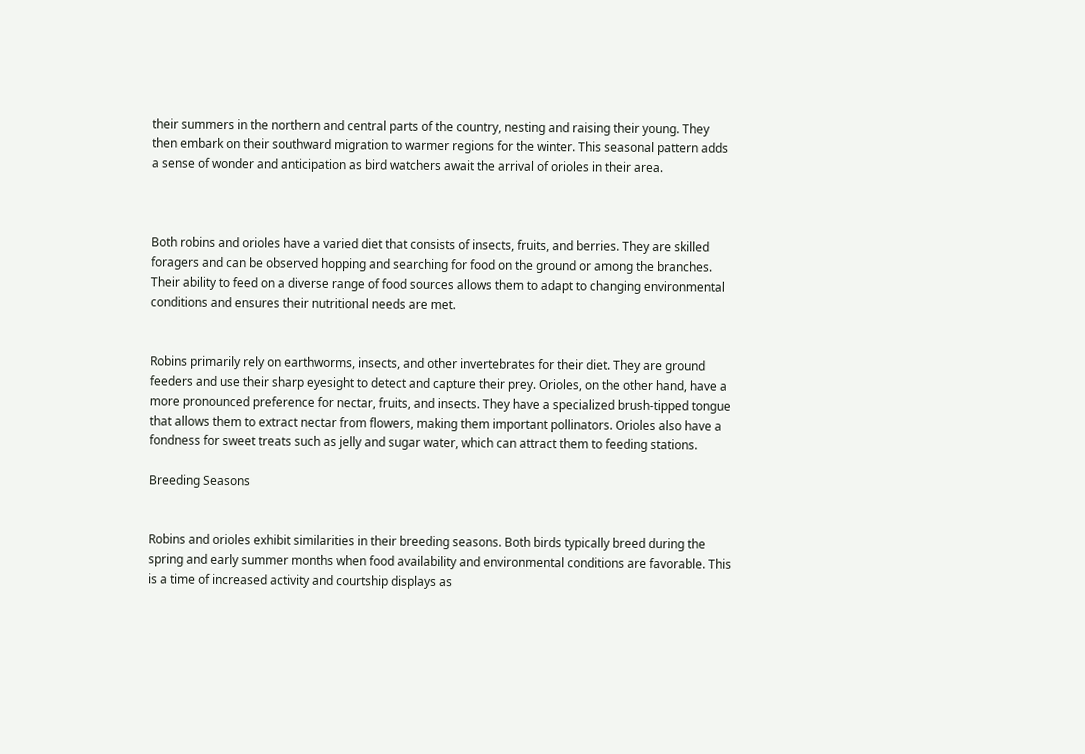their summers in the northern and central parts of the country, nesting and raising their young. They then embark on their southward migration to warmer regions for the winter. This seasonal pattern adds a sense of wonder and anticipation as bird watchers await the arrival of orioles in their area.



Both robins and orioles have a varied diet that consists of insects, fruits, and berries. They are skilled foragers and can be observed hopping and searching for food on the ground or among the branches. Their ability to feed on a diverse range of food sources allows them to adapt to changing environmental conditions and ensures their nutritional needs are met.


Robins primarily rely on earthworms, insects, and other invertebrates for their diet. They are ground feeders and use their sharp eyesight to detect and capture their prey. Orioles, on the other hand, have a more pronounced preference for nectar, fruits, and insects. They have a specialized brush-tipped tongue that allows them to extract nectar from flowers, making them important pollinators. Orioles also have a fondness for sweet treats such as jelly and sugar water, which can attract them to feeding stations.

Breeding Seasons


Robins and orioles exhibit similarities in their breeding seasons. Both birds typically breed during the spring and early summer months when food availability and environmental conditions are favorable. This is a time of increased activity and courtship displays as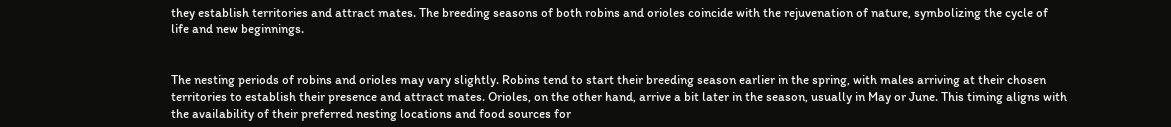they establish territories and attract mates. The breeding seasons of both robins and orioles coincide with the rejuvenation of nature, symbolizing the cycle of life and new beginnings.


The nesting periods of robins and orioles may vary slightly. Robins tend to start their breeding season earlier in the spring, with males arriving at their chosen territories to establish their presence and attract mates. Orioles, on the other hand, arrive a bit later in the season, usually in May or June. This timing aligns with the availability of their preferred nesting locations and food sources for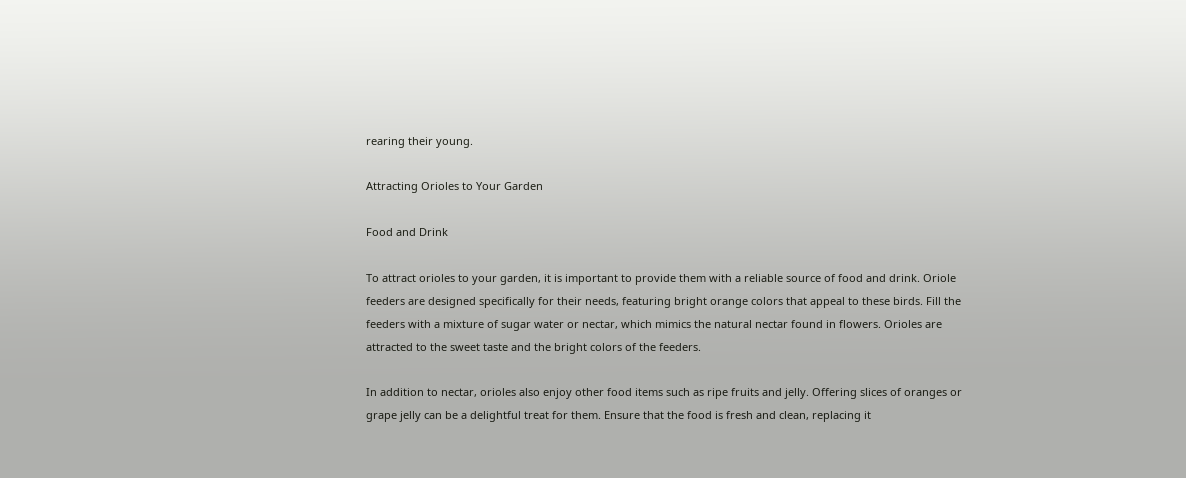rearing their young.

Attracting Orioles to Your Garden

Food and Drink

To attract orioles to your garden, it is important to provide them with a reliable source of food and drink. Oriole feeders are designed specifically for their needs, featuring bright orange colors that appeal to these birds. Fill the feeders with a mixture of sugar water or nectar, which mimics the natural nectar found in flowers. Orioles are attracted to the sweet taste and the bright colors of the feeders.

In addition to nectar, orioles also enjoy other food items such as ripe fruits and jelly. Offering slices of oranges or grape jelly can be a delightful treat for them. Ensure that the food is fresh and clean, replacing it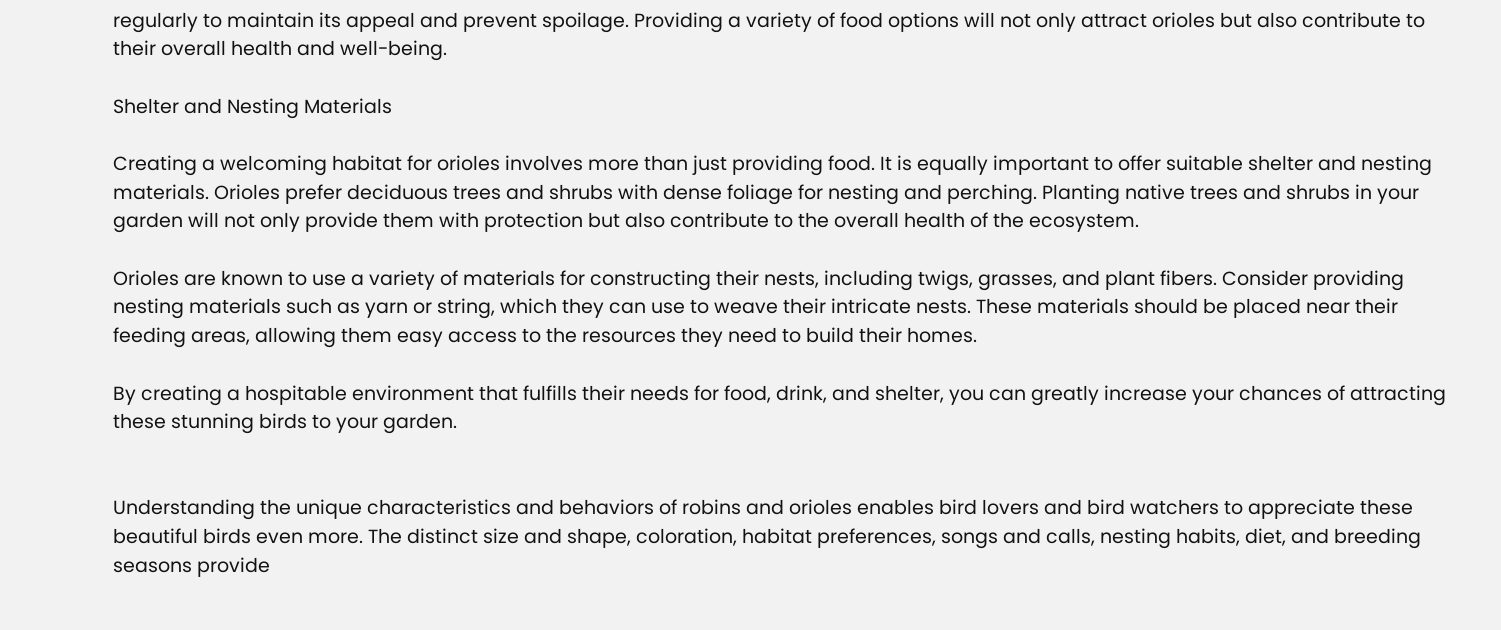regularly to maintain its appeal and prevent spoilage. Providing a variety of food options will not only attract orioles but also contribute to their overall health and well-being.

Shelter and Nesting Materials

Creating a welcoming habitat for orioles involves more than just providing food. It is equally important to offer suitable shelter and nesting materials. Orioles prefer deciduous trees and shrubs with dense foliage for nesting and perching. Planting native trees and shrubs in your garden will not only provide them with protection but also contribute to the overall health of the ecosystem.

Orioles are known to use a variety of materials for constructing their nests, including twigs, grasses, and plant fibers. Consider providing nesting materials such as yarn or string, which they can use to weave their intricate nests. These materials should be placed near their feeding areas, allowing them easy access to the resources they need to build their homes.

By creating a hospitable environment that fulfills their needs for food, drink, and shelter, you can greatly increase your chances of attracting these stunning birds to your garden.


Understanding the unique characteristics and behaviors of robins and orioles enables bird lovers and bird watchers to appreciate these beautiful birds even more. The distinct size and shape, coloration, habitat preferences, songs and calls, nesting habits, diet, and breeding seasons provide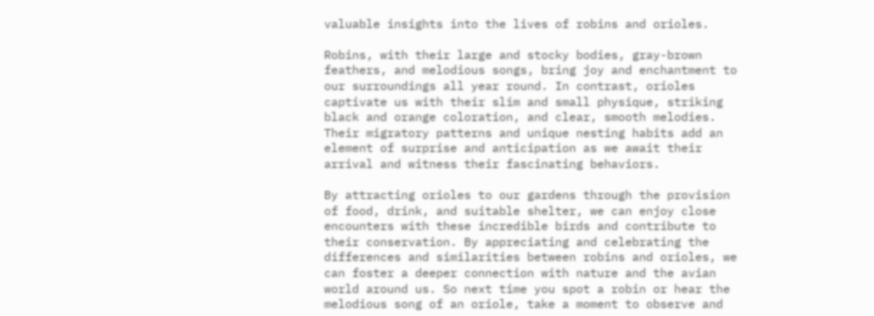valuable insights into the lives of robins and orioles.

Robins, with their large and stocky bodies, gray-brown feathers, and melodious songs, bring joy and enchantment to our surroundings all year round. In contrast, orioles captivate us with their slim and small physique, striking black and orange coloration, and clear, smooth melodies. Their migratory patterns and unique nesting habits add an element of surprise and anticipation as we await their arrival and witness their fascinating behaviors.

By attracting orioles to our gardens through the provision of food, drink, and suitable shelter, we can enjoy close encounters with these incredible birds and contribute to their conservation. By appreciating and celebrating the differences and similarities between robins and orioles, we can foster a deeper connection with nature and the avian world around us. So next time you spot a robin or hear the melodious song of an oriole, take a moment to observe and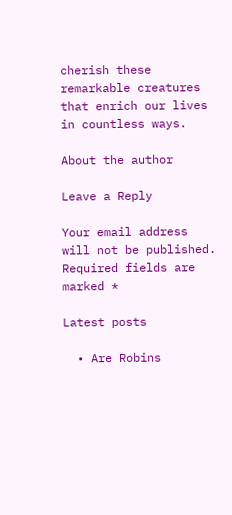cherish these remarkable creatures that enrich our lives in countless ways.

About the author

Leave a Reply

Your email address will not be published. Required fields are marked *

Latest posts

  • Are Robins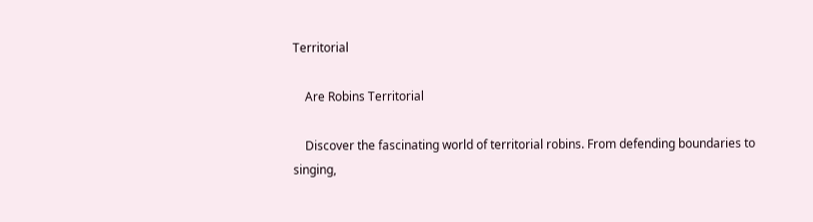Territorial

    Are Robins Territorial

    Discover the fascinating world of territorial robins. From defending boundaries to singing,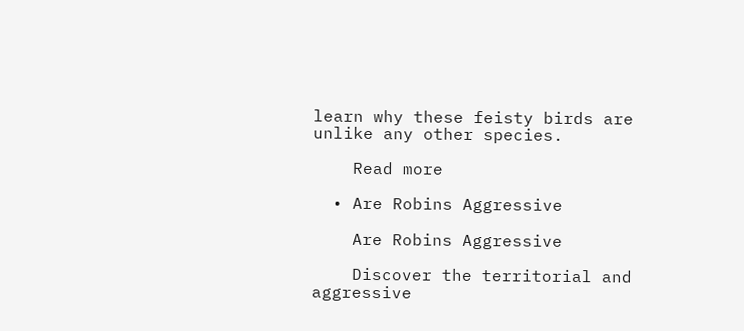learn why these feisty birds are unlike any other species.

    Read more

  • Are Robins Aggressive

    Are Robins Aggressive

    Discover the territorial and aggressive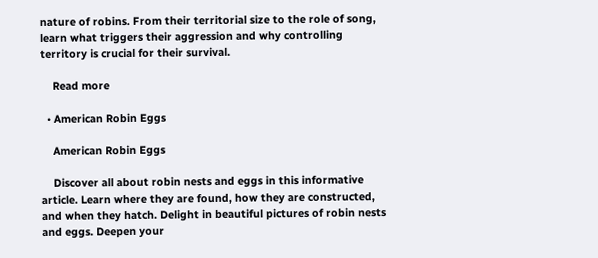nature of robins. From their territorial size to the role of song, learn what triggers their aggression and why controlling territory is crucial for their survival.

    Read more

  • American Robin Eggs

    American Robin Eggs

    Discover all about robin nests and eggs in this informative article. Learn where they are found, how they are constructed, and when they hatch. Delight in beautiful pictures of robin nests and eggs. Deepen your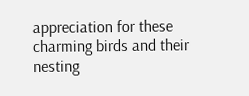appreciation for these charming birds and their nesting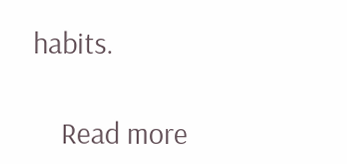habits.

    Read more